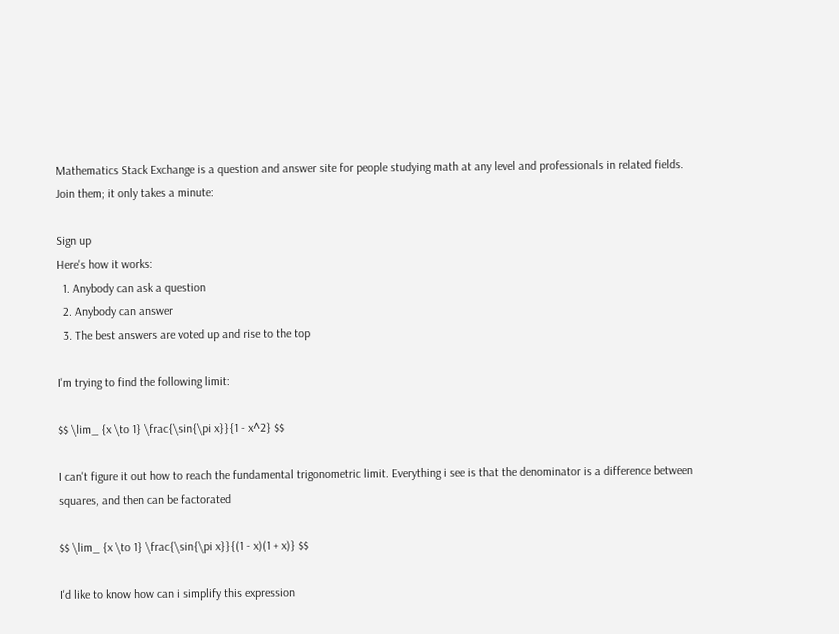Mathematics Stack Exchange is a question and answer site for people studying math at any level and professionals in related fields. Join them; it only takes a minute:

Sign up
Here's how it works:
  1. Anybody can ask a question
  2. Anybody can answer
  3. The best answers are voted up and rise to the top

I'm trying to find the following limit:

$$ \lim_ {x \to 1} \frac{\sin{\pi x}}{1 - x^2} $$

I can't figure it out how to reach the fundamental trigonometric limit. Everything i see is that the denominator is a difference between squares, and then can be factorated

$$ \lim_ {x \to 1} \frac{\sin{\pi x}}{(1 - x)(1 + x)} $$

I'd like to know how can i simplify this expression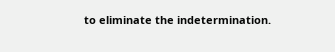to eliminate the indetermination.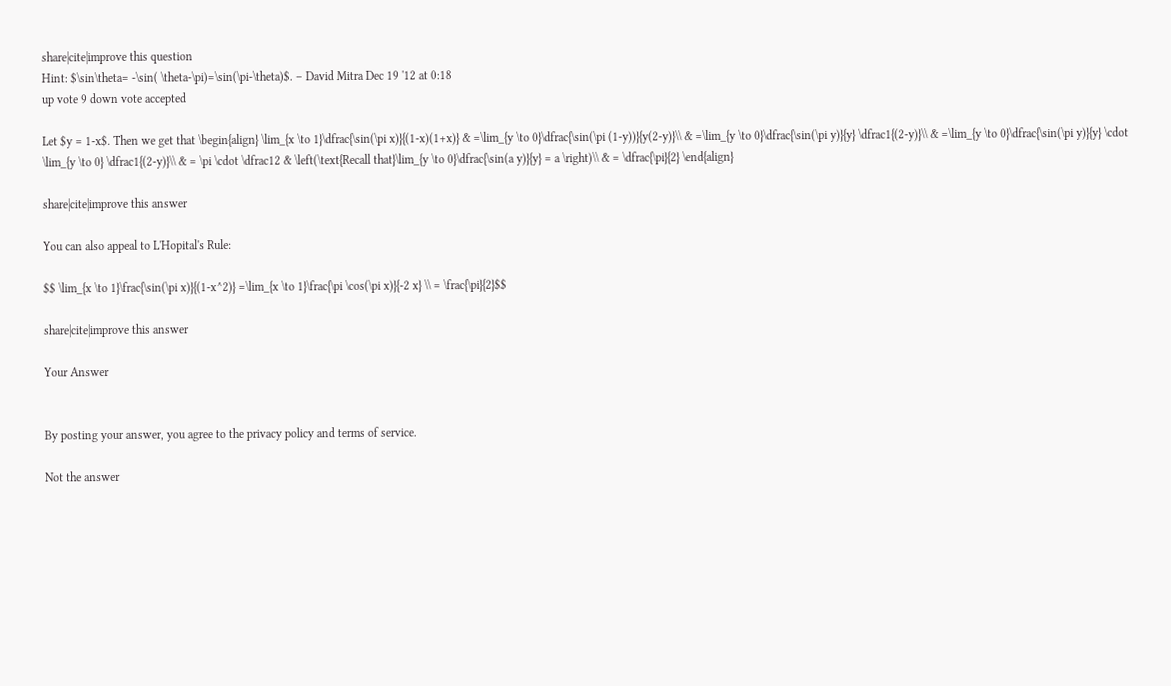share|cite|improve this question
Hint: $\sin\theta= -\sin( \theta-\pi)=\sin(\pi-\theta)$. – David Mitra Dec 19 '12 at 0:18
up vote 9 down vote accepted

Let $y = 1-x$. Then we get that \begin{align} \lim_{x \to 1}\dfrac{\sin(\pi x)}{(1-x)(1+x)} & =\lim_{y \to 0}\dfrac{\sin(\pi (1-y))}{y(2-y)}\\ & =\lim_{y \to 0}\dfrac{\sin(\pi y)}{y} \dfrac1{(2-y)}\\ & =\lim_{y \to 0}\dfrac{\sin(\pi y)}{y} \cdot \lim_{y \to 0} \dfrac1{(2-y)}\\ & = \pi \cdot \dfrac12 & \left(\text{Recall that}\lim_{y \to 0}\dfrac{\sin(a y)}{y} = a \right)\\ & = \dfrac{\pi}{2} \end{align}

share|cite|improve this answer

You can also appeal to L'Hopital's Rule:

$$ \lim_{x \to 1}\frac{\sin(\pi x)}{(1-x^2)} =\lim_{x \to 1}\frac{\pi \cos(\pi x)}{-2 x} \\ = \frac{\pi}{2}$$

share|cite|improve this answer

Your Answer


By posting your answer, you agree to the privacy policy and terms of service.

Not the answer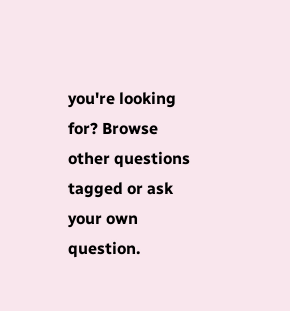you're looking for? Browse other questions tagged or ask your own question.